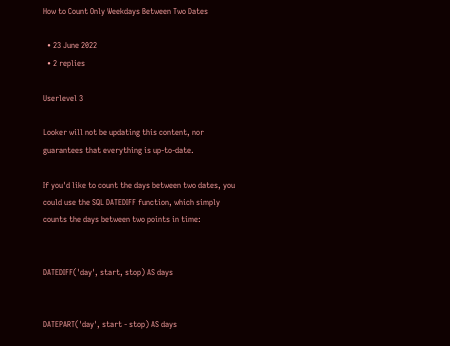How to Count Only Weekdays Between Two Dates

  • 23 June 2022
  • 2 replies

Userlevel 3

Looker will not be updating this content, nor guarantees that everything is up-to-date.

If you'd like to count the days between two dates, you could use the SQL DATEDIFF function, which simply counts the days between two points in time:


DATEDIFF('day', start, stop) AS days


DATEPART('day', start - stop) AS days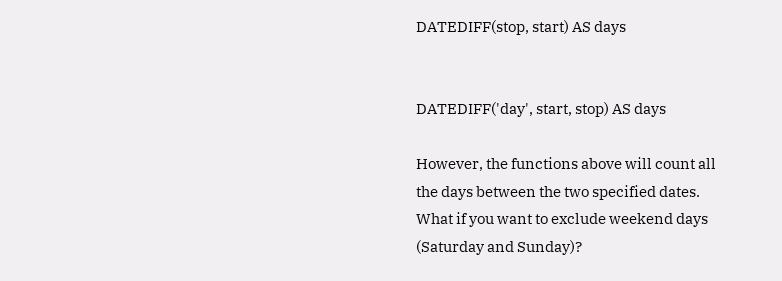DATEDIFF(stop, start) AS days


DATEDIFF('day', start, stop) AS days

However, the functions above will count all the days between the two specified dates. What if you want to exclude weekend days (Saturday and Sunday)?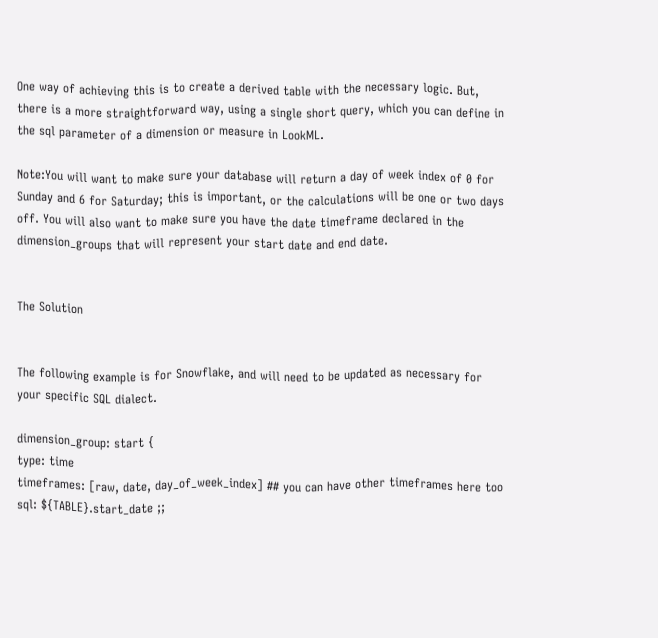One way of achieving this is to create a derived table with the necessary logic. But, there is a more straightforward way, using a single short query, which you can define in the sql parameter of a dimension or measure in LookML.

Note:You will want to make sure your database will return a day of week index of 0 for Sunday and 6 for Saturday; this is important, or the calculations will be one or two days off. You will also want to make sure you have the date timeframe declared in the dimension_groups that will represent your start date and end date.


The Solution


The following example is for Snowflake, and will need to be updated as necessary for your specific SQL dialect.

dimension_group: start {
type: time
timeframes: [raw, date, day_of_week_index] ## you can have other timeframes here too
sql: ${TABLE}.start_date ;;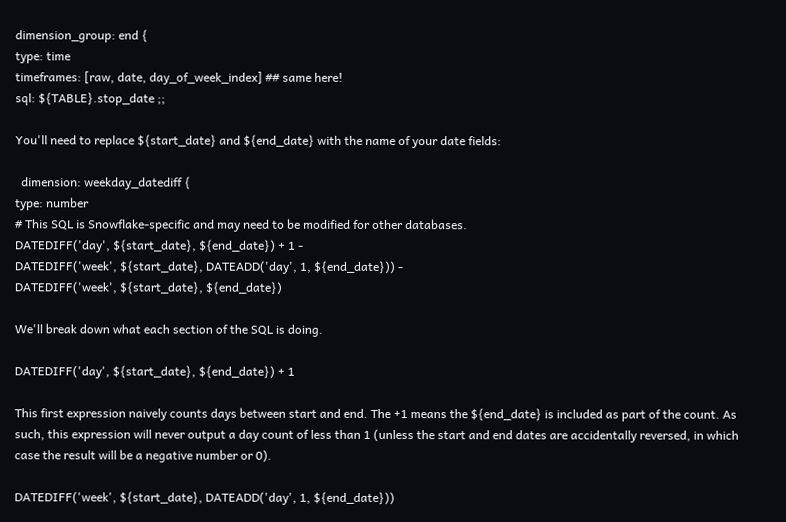dimension_group: end {
type: time
timeframes: [raw, date, day_of_week_index] ## same here!
sql: ${TABLE}.stop_date ;;

You'll need to replace ${start_date} and ${end_date} with the name of your date fields:

  dimension: weekday_datediff {
type: number
# This SQL is Snowflake-specific and may need to be modified for other databases.
DATEDIFF('day', ${start_date}, ${end_date}) + 1 -
DATEDIFF('week', ${start_date}, DATEADD('day', 1, ${end_date})) -
DATEDIFF('week', ${start_date}, ${end_date})

We'll break down what each section of the SQL is doing.

DATEDIFF('day', ${start_date}, ${end_date}) + 1

This first expression naively counts days between start and end. The +1 means the ${end_date} is included as part of the count. As such, this expression will never output a day count of less than 1 (unless the start and end dates are accidentally reversed, in which case the result will be a negative number or 0).

DATEDIFF('week', ${start_date}, DATEADD('day', 1, ${end_date}))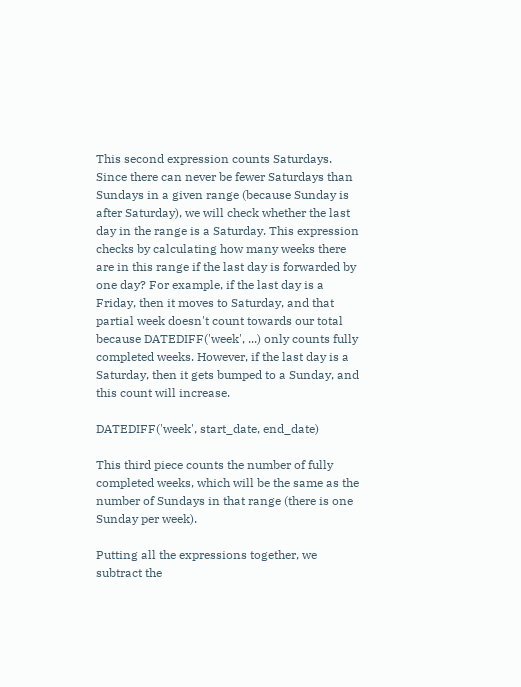This second expression counts Saturdays. Since there can never be fewer Saturdays than Sundays in a given range (because Sunday is after Saturday), we will check whether the last day in the range is a Saturday. This expression checks by calculating how many weeks there are in this range if the last day is forwarded by one day? For example, if the last day is a Friday, then it moves to Saturday, and that partial week doesn't count towards our total because DATEDIFF('week', ...) only counts fully completed weeks. However, if the last day is a Saturday, then it gets bumped to a Sunday, and this count will increase.

DATEDIFF('week', start_date, end_date)

This third piece counts the number of fully completed weeks, which will be the same as the number of Sundays in that range (there is one Sunday per week).

Putting all the expressions together, we subtract the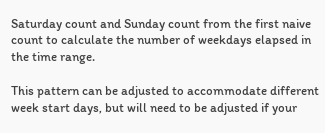Saturday count and Sunday count from the first naive count to calculate the number of weekdays elapsed in the time range.

This pattern can be adjusted to accommodate different week start days, but will need to be adjusted if your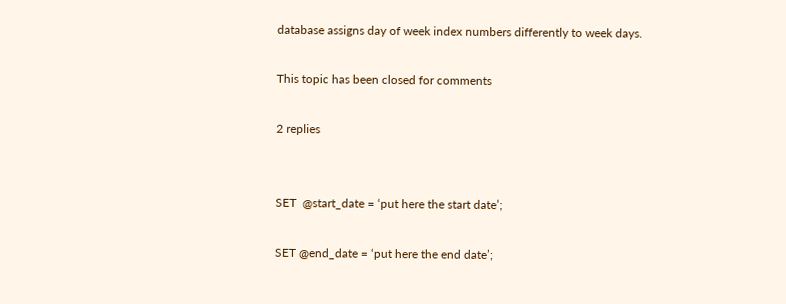database assigns day of week index numbers differently to week days.

This topic has been closed for comments

2 replies


SET  @start_date = ‘put here the start date’;

SET @end_date = ‘put here the end date’;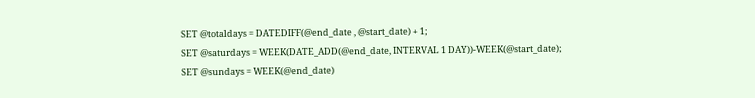SET @totaldays = DATEDIFF(@end_date , @start_date) + 1;
SET @saturdays = WEEK(DATE_ADD(@end_date, INTERVAL 1 DAY))-WEEK(@start_date);
SET @sundays = WEEK(@end_date)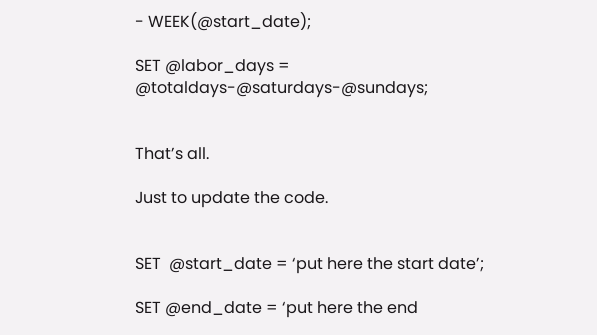- WEEK(@start_date);

SET @labor_days = @totaldays-@saturdays-@sundays;


That’s all.

Just to update the code.


SET  @start_date = ‘put here the start date’;

SET @end_date = ‘put here the end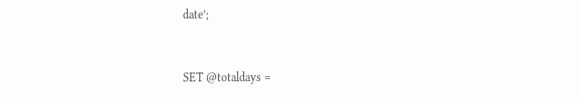date’;


SET @totaldays =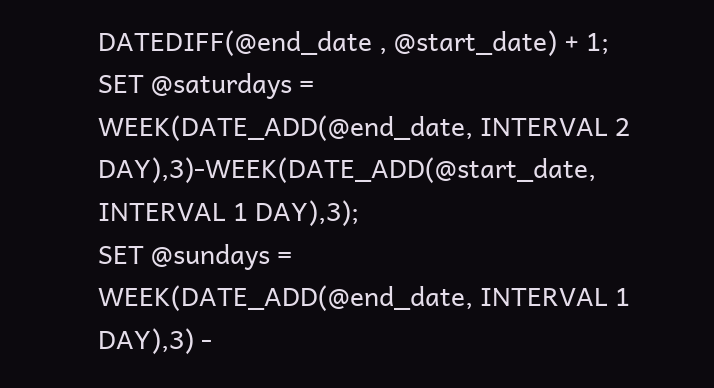DATEDIFF(@end_date , @start_date) + 1;
SET @saturdays = WEEK(DATE_ADD(@end_date, INTERVAL 2 DAY),3)-WEEK(DATE_ADD(@start_date, INTERVAL 1 DAY),3);
SET @sundays = WEEK(DATE_ADD(@end_date, INTERVAL 1 DAY),3) -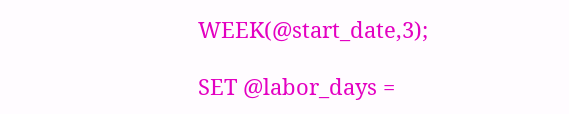WEEK(@start_date,3);

SET @labor_days =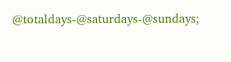@totaldays-@saturdays-@sundays;